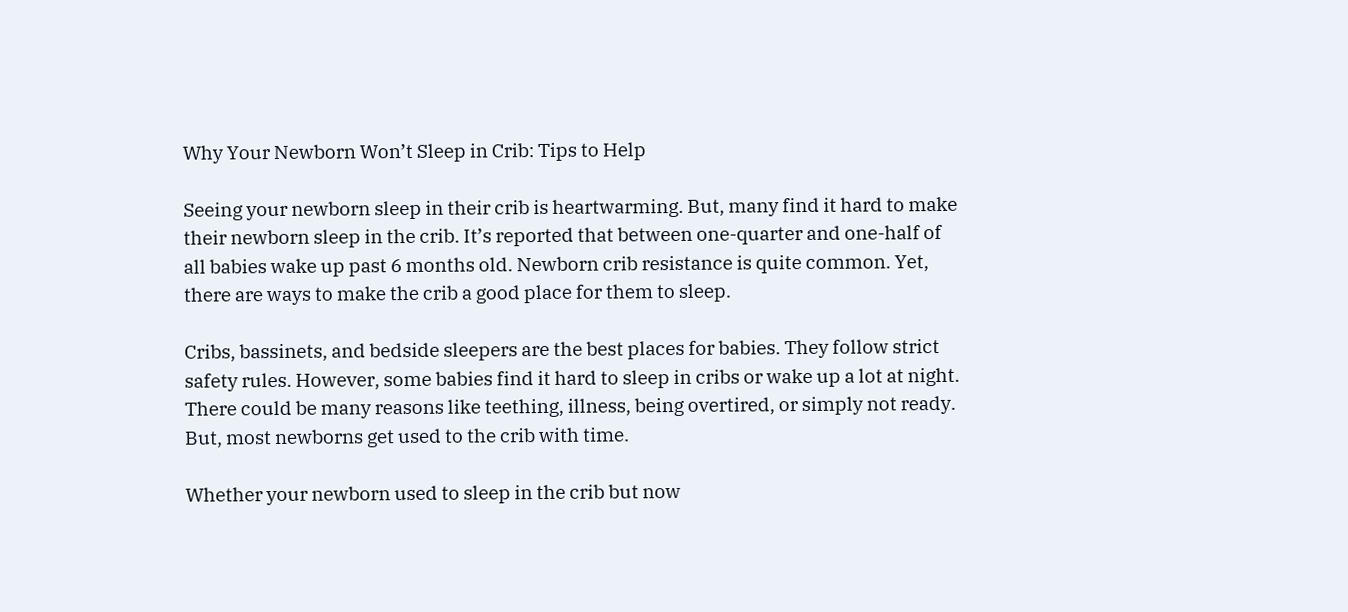Why Your Newborn Won’t Sleep in Crib: Tips to Help

Seeing your newborn sleep in their crib is heartwarming. But, many find it hard to make their newborn sleep in the crib. It’s reported that between one-quarter and one-half of all babies wake up past 6 months old. Newborn crib resistance is quite common. Yet, there are ways to make the crib a good place for them to sleep.

Cribs, bassinets, and bedside sleepers are the best places for babies. They follow strict safety rules. However, some babies find it hard to sleep in cribs or wake up a lot at night. There could be many reasons like teething, illness, being overtired, or simply not ready. But, most newborns get used to the crib with time.

Whether your newborn used to sleep in the crib but now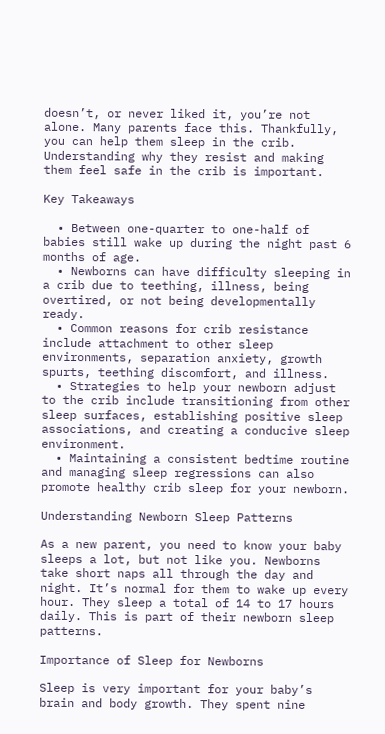doesn’t, or never liked it, you’re not alone. Many parents face this. Thankfully, you can help them sleep in the crib. Understanding why they resist and making them feel safe in the crib is important.

Key Takeaways

  • Between one-quarter to one-half of babies still wake up during the night past 6 months of age.
  • Newborns can have difficulty sleeping in a crib due to teething, illness, being overtired, or not being developmentally ready.
  • Common reasons for crib resistance include attachment to other sleep environments, separation anxiety, growth spurts, teething discomfort, and illness.
  • Strategies to help your newborn adjust to the crib include transitioning from other sleep surfaces, establishing positive sleep associations, and creating a conducive sleep environment.
  • Maintaining a consistent bedtime routine and managing sleep regressions can also promote healthy crib sleep for your newborn.

Understanding Newborn Sleep Patterns

As a new parent, you need to know your baby sleeps a lot, but not like you. Newborns take short naps all through the day and night. It’s normal for them to wake up every hour. They sleep a total of 14 to 17 hours daily. This is part of their newborn sleep patterns.

Importance of Sleep for Newborns

Sleep is very important for your baby’s brain and body growth. They spent nine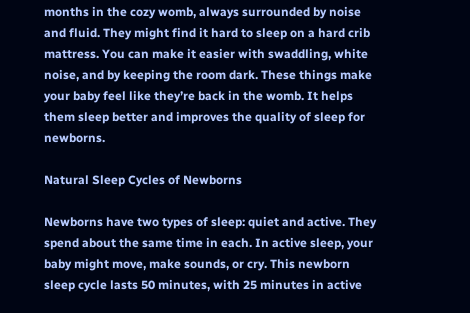months in the cozy womb, always surrounded by noise and fluid. They might find it hard to sleep on a hard crib mattress. You can make it easier with swaddling, white noise, and by keeping the room dark. These things make your baby feel like they’re back in the womb. It helps them sleep better and improves the quality of sleep for newborns.

Natural Sleep Cycles of Newborns

Newborns have two types of sleep: quiet and active. They spend about the same time in each. In active sleep, your baby might move, make sounds, or cry. This newborn sleep cycle lasts 50 minutes, with 25 minutes in active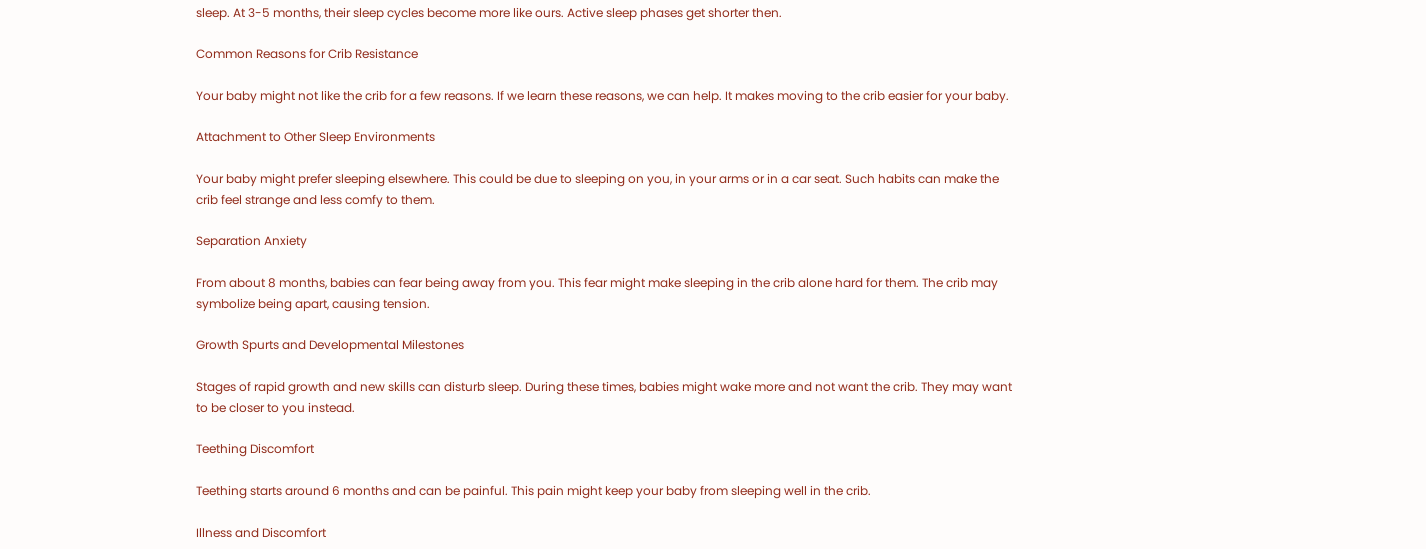sleep. At 3-5 months, their sleep cycles become more like ours. Active sleep phases get shorter then.

Common Reasons for Crib Resistance

Your baby might not like the crib for a few reasons. If we learn these reasons, we can help. It makes moving to the crib easier for your baby.

Attachment to Other Sleep Environments

Your baby might prefer sleeping elsewhere. This could be due to sleeping on you, in your arms or in a car seat. Such habits can make the crib feel strange and less comfy to them.

Separation Anxiety

From about 8 months, babies can fear being away from you. This fear might make sleeping in the crib alone hard for them. The crib may symbolize being apart, causing tension.

Growth Spurts and Developmental Milestones

Stages of rapid growth and new skills can disturb sleep. During these times, babies might wake more and not want the crib. They may want to be closer to you instead.

Teething Discomfort

Teething starts around 6 months and can be painful. This pain might keep your baby from sleeping well in the crib.

Illness and Discomfort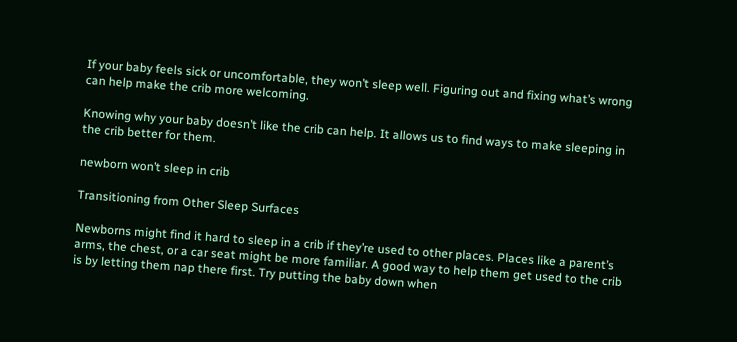If your baby feels sick or uncomfortable, they won’t sleep well. Figuring out and fixing what’s wrong can help make the crib more welcoming.

Knowing why your baby doesn’t like the crib can help. It allows us to find ways to make sleeping in the crib better for them.

newborn won’t sleep in crib

Transitioning from Other Sleep Surfaces

Newborns might find it hard to sleep in a crib if they’re used to other places. Places like a parent’s arms, the chest, or a car seat might be more familiar. A good way to help them get used to the crib is by letting them nap there first. Try putting the baby down when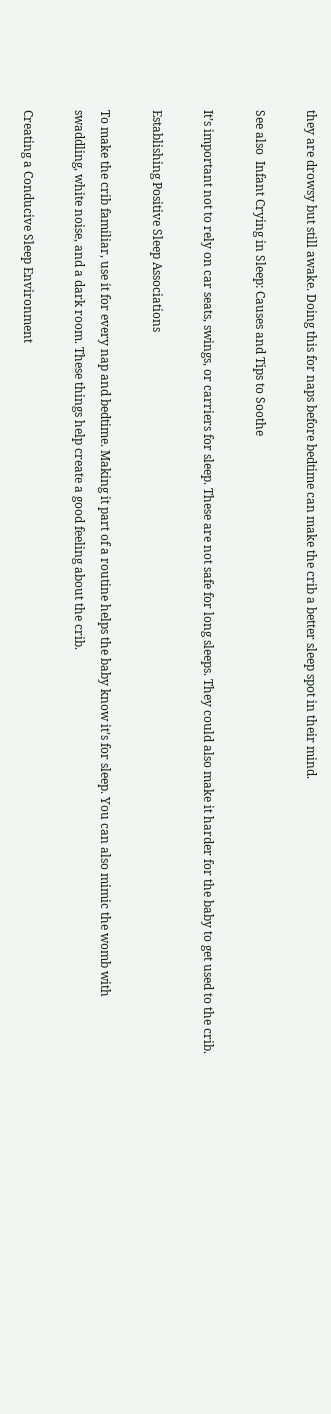they are drowsy but still awake. Doing this for naps before bedtime can make the crib a better sleep spot in their mind.

See also  Infant Crying in Sleep: Causes and Tips to Soothe

It’s important not to rely on car seats, swings, or carriers for sleep. These are not safe for long sleeps. They could also make it harder for the baby to get used to the crib.

Establishing Positive Sleep Associations

To make the crib familiar, use it for every nap and bedtime. Making it part of a routine helps the baby know it’s for sleep. You can also mimic the womb with swaddling, white noise, and a dark room. These things help create a good feeling about the crib.

Creating a Conducive Sleep Environment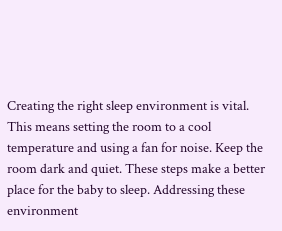Creating the right sleep environment is vital. This means setting the room to a cool temperature and using a fan for noise. Keep the room dark and quiet. These steps make a better place for the baby to sleep. Addressing these environment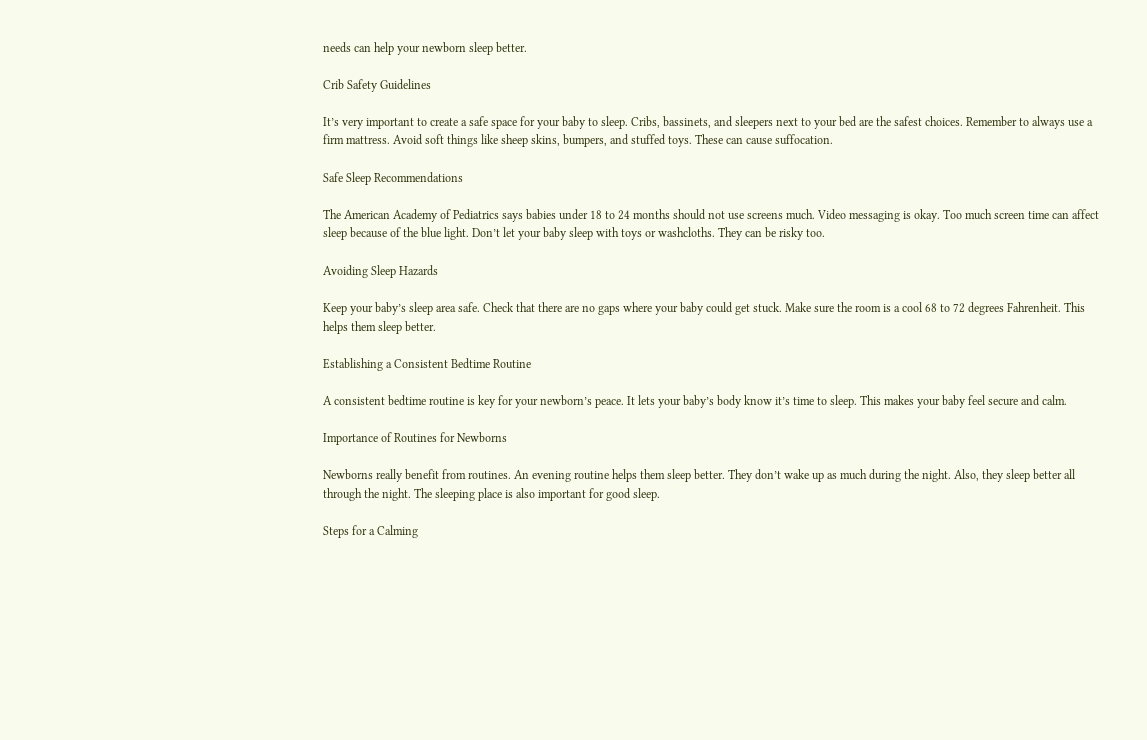needs can help your newborn sleep better.

Crib Safety Guidelines

It’s very important to create a safe space for your baby to sleep. Cribs, bassinets, and sleepers next to your bed are the safest choices. Remember to always use a firm mattress. Avoid soft things like sheep skins, bumpers, and stuffed toys. These can cause suffocation.

Safe Sleep Recommendations

The American Academy of Pediatrics says babies under 18 to 24 months should not use screens much. Video messaging is okay. Too much screen time can affect sleep because of the blue light. Don’t let your baby sleep with toys or washcloths. They can be risky too.

Avoiding Sleep Hazards

Keep your baby’s sleep area safe. Check that there are no gaps where your baby could get stuck. Make sure the room is a cool 68 to 72 degrees Fahrenheit. This helps them sleep better.

Establishing a Consistent Bedtime Routine

A consistent bedtime routine is key for your newborn’s peace. It lets your baby’s body know it’s time to sleep. This makes your baby feel secure and calm.

Importance of Routines for Newborns

Newborns really benefit from routines. An evening routine helps them sleep better. They don’t wake up as much during the night. Also, they sleep better all through the night. The sleeping place is also important for good sleep.

Steps for a Calming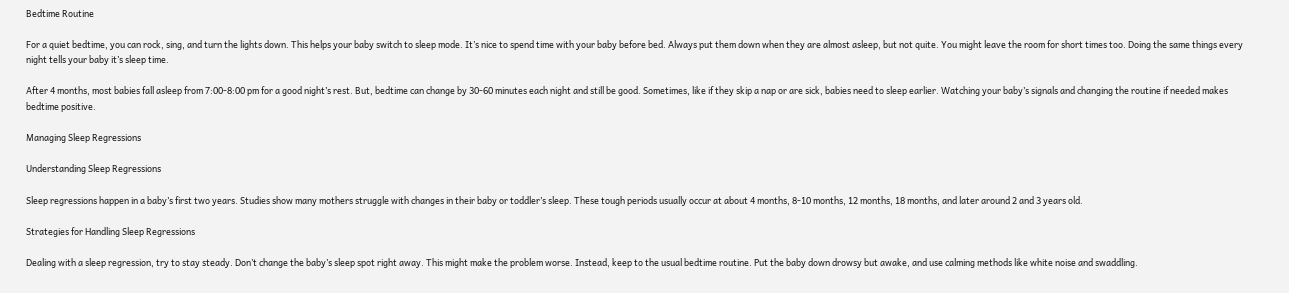Bedtime Routine

For a quiet bedtime, you can rock, sing, and turn the lights down. This helps your baby switch to sleep mode. It’s nice to spend time with your baby before bed. Always put them down when they are almost asleep, but not quite. You might leave the room for short times too. Doing the same things every night tells your baby it’s sleep time.

After 4 months, most babies fall asleep from 7:00-8:00 pm for a good night’s rest. But, bedtime can change by 30-60 minutes each night and still be good. Sometimes, like if they skip a nap or are sick, babies need to sleep earlier. Watching your baby’s signals and changing the routine if needed makes bedtime positive.

Managing Sleep Regressions

Understanding Sleep Regressions

Sleep regressions happen in a baby’s first two years. Studies show many mothers struggle with changes in their baby or toddler’s sleep. These tough periods usually occur at about 4 months, 8-10 months, 12 months, 18 months, and later around 2 and 3 years old.

Strategies for Handling Sleep Regressions

Dealing with a sleep regression, try to stay steady. Don’t change the baby’s sleep spot right away. This might make the problem worse. Instead, keep to the usual bedtime routine. Put the baby down drowsy but awake, and use calming methods like white noise and swaddling.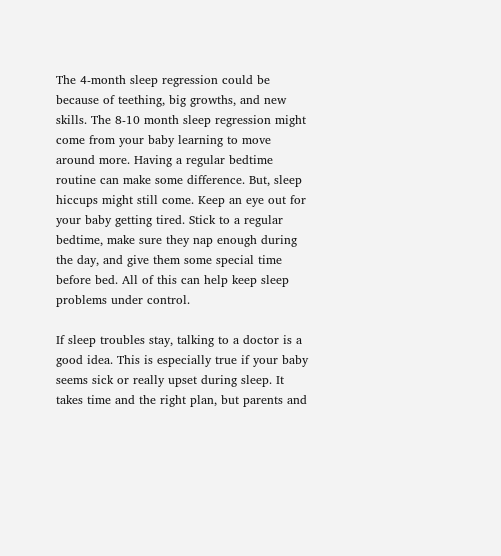The 4-month sleep regression could be because of teething, big growths, and new skills. The 8-10 month sleep regression might come from your baby learning to move around more. Having a regular bedtime routine can make some difference. But, sleep hiccups might still come. Keep an eye out for your baby getting tired. Stick to a regular bedtime, make sure they nap enough during the day, and give them some special time before bed. All of this can help keep sleep problems under control.

If sleep troubles stay, talking to a doctor is a good idea. This is especially true if your baby seems sick or really upset during sleep. It takes time and the right plan, but parents and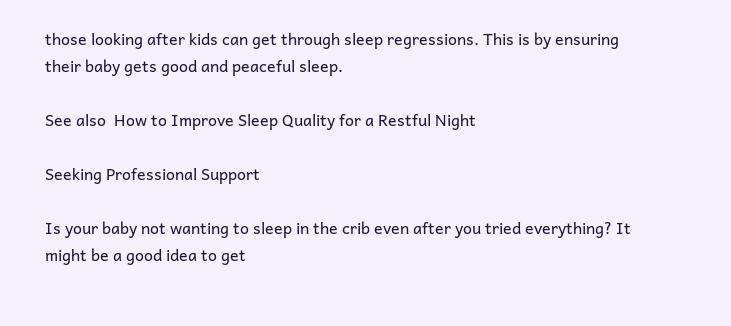those looking after kids can get through sleep regressions. This is by ensuring their baby gets good and peaceful sleep.

See also  How to Improve Sleep Quality for a Restful Night

Seeking Professional Support

Is your baby not wanting to sleep in the crib even after you tried everything? It might be a good idea to get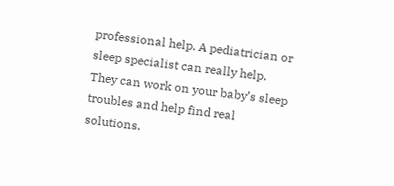professional help. A pediatrician or sleep specialist can really help. They can work on your baby’s sleep troubles and help find real solutions.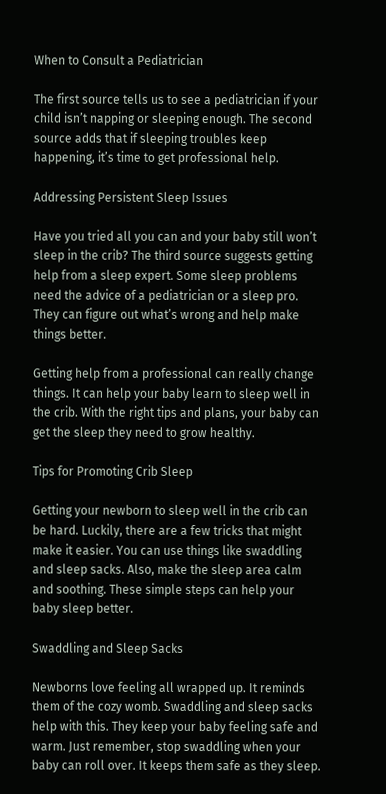When to Consult a Pediatrician

The first source tells us to see a pediatrician if your child isn’t napping or sleeping enough. The second source adds that if sleeping troubles keep happening, it’s time to get professional help.

Addressing Persistent Sleep Issues

Have you tried all you can and your baby still won’t sleep in the crib? The third source suggests getting help from a sleep expert. Some sleep problems need the advice of a pediatrician or a sleep pro. They can figure out what’s wrong and help make things better.

Getting help from a professional can really change things. It can help your baby learn to sleep well in the crib. With the right tips and plans, your baby can get the sleep they need to grow healthy.

Tips for Promoting Crib Sleep

Getting your newborn to sleep well in the crib can be hard. Luckily, there are a few tricks that might make it easier. You can use things like swaddling and sleep sacks. Also, make the sleep area calm and soothing. These simple steps can help your baby sleep better.

Swaddling and Sleep Sacks

Newborns love feeling all wrapped up. It reminds them of the cozy womb. Swaddling and sleep sacks help with this. They keep your baby feeling safe and warm. Just remember, stop swaddling when your baby can roll over. It keeps them safe as they sleep.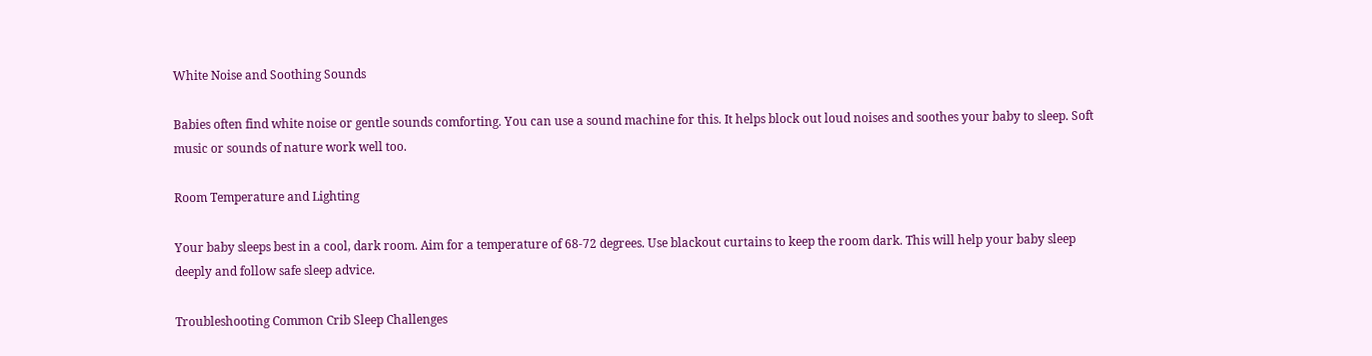White Noise and Soothing Sounds

Babies often find white noise or gentle sounds comforting. You can use a sound machine for this. It helps block out loud noises and soothes your baby to sleep. Soft music or sounds of nature work well too.

Room Temperature and Lighting

Your baby sleeps best in a cool, dark room. Aim for a temperature of 68-72 degrees. Use blackout curtains to keep the room dark. This will help your baby sleep deeply and follow safe sleep advice.

Troubleshooting Common Crib Sleep Challenges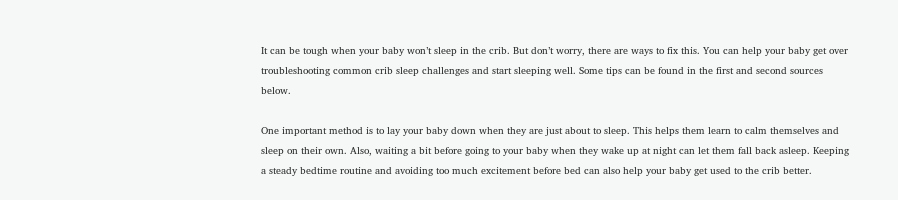It can be tough when your baby won’t sleep in the crib. But don’t worry, there are ways to fix this. You can help your baby get over troubleshooting common crib sleep challenges and start sleeping well. Some tips can be found in the first and second sources below.

One important method is to lay your baby down when they are just about to sleep. This helps them learn to calm themselves and sleep on their own. Also, waiting a bit before going to your baby when they wake up at night can let them fall back asleep. Keeping a steady bedtime routine and avoiding too much excitement before bed can also help your baby get used to the crib better.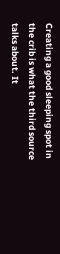Creating a good sleeping spot in the crib is what the third source talks about. It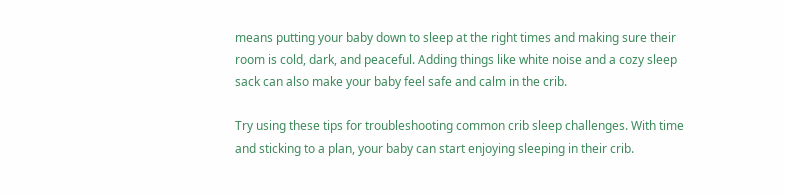means putting your baby down to sleep at the right times and making sure their room is cold, dark, and peaceful. Adding things like white noise and a cozy sleep sack can also make your baby feel safe and calm in the crib.

Try using these tips for troubleshooting common crib sleep challenges. With time and sticking to a plan, your baby can start enjoying sleeping in their crib.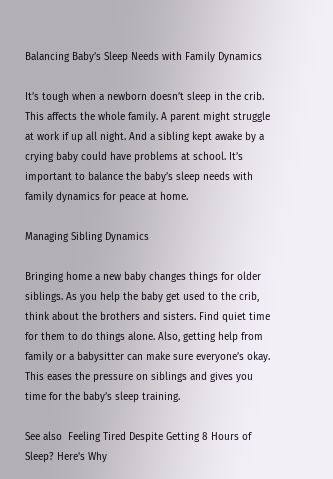Balancing Baby’s Sleep Needs with Family Dynamics

It’s tough when a newborn doesn’t sleep in the crib. This affects the whole family. A parent might struggle at work if up all night. And a sibling kept awake by a crying baby could have problems at school. It’s important to balance the baby’s sleep needs with family dynamics for peace at home.

Managing Sibling Dynamics

Bringing home a new baby changes things for older siblings. As you help the baby get used to the crib, think about the brothers and sisters. Find quiet time for them to do things alone. Also, getting help from family or a babysitter can make sure everyone’s okay. This eases the pressure on siblings and gives you time for the baby’s sleep training.

See also  Feeling Tired Despite Getting 8 Hours of Sleep? Here's Why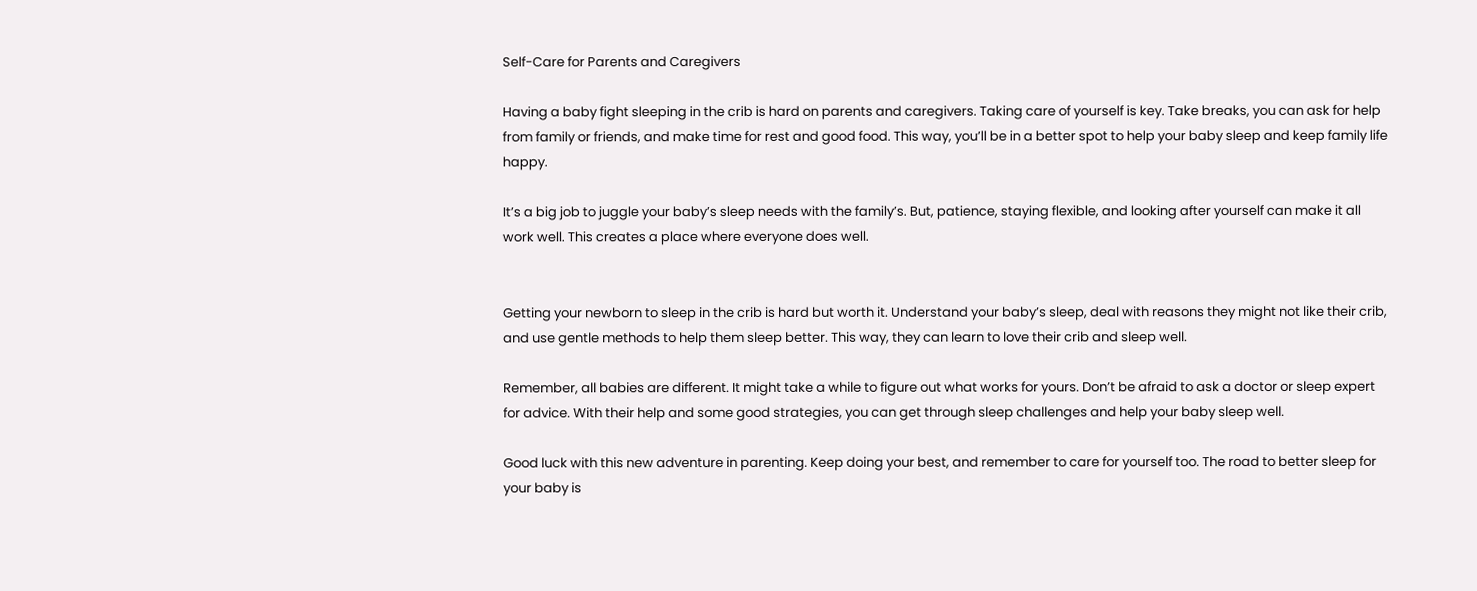Self-Care for Parents and Caregivers

Having a baby fight sleeping in the crib is hard on parents and caregivers. Taking care of yourself is key. Take breaks, you can ask for help from family or friends, and make time for rest and good food. This way, you’ll be in a better spot to help your baby sleep and keep family life happy.

It’s a big job to juggle your baby’s sleep needs with the family’s. But, patience, staying flexible, and looking after yourself can make it all work well. This creates a place where everyone does well.


Getting your newborn to sleep in the crib is hard but worth it. Understand your baby’s sleep, deal with reasons they might not like their crib, and use gentle methods to help them sleep better. This way, they can learn to love their crib and sleep well.

Remember, all babies are different. It might take a while to figure out what works for yours. Don’t be afraid to ask a doctor or sleep expert for advice. With their help and some good strategies, you can get through sleep challenges and help your baby sleep well.

Good luck with this new adventure in parenting. Keep doing your best, and remember to care for yourself too. The road to better sleep for your baby is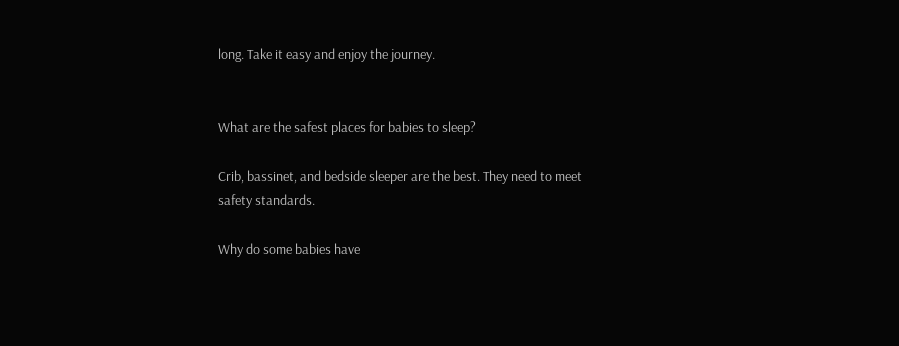long. Take it easy and enjoy the journey.


What are the safest places for babies to sleep?

Crib, bassinet, and bedside sleeper are the best. They need to meet safety standards.

Why do some babies have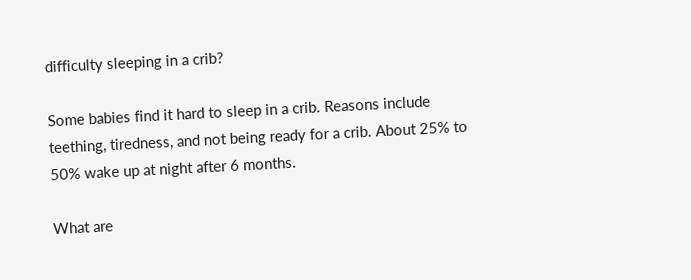difficulty sleeping in a crib?

Some babies find it hard to sleep in a crib. Reasons include teething, tiredness, and not being ready for a crib. About 25% to 50% wake up at night after 6 months.

What are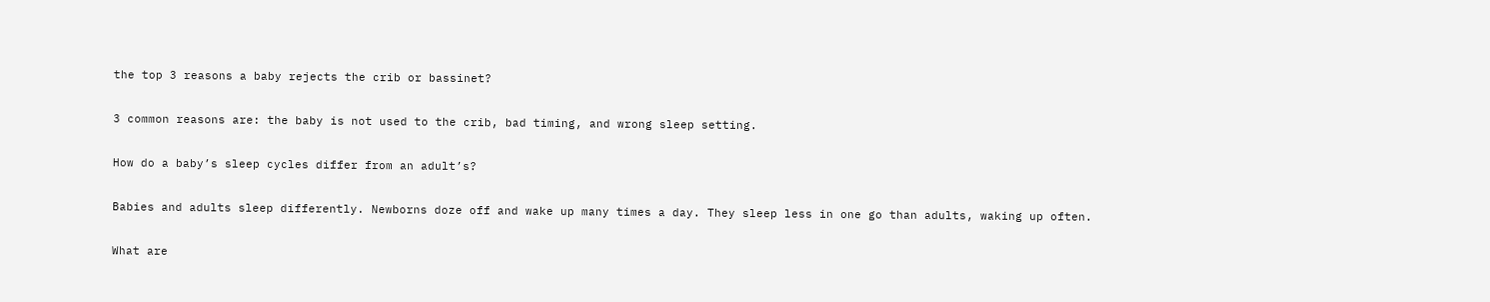the top 3 reasons a baby rejects the crib or bassinet?

3 common reasons are: the baby is not used to the crib, bad timing, and wrong sleep setting.

How do a baby’s sleep cycles differ from an adult’s?

Babies and adults sleep differently. Newborns doze off and wake up many times a day. They sleep less in one go than adults, waking up often.

What are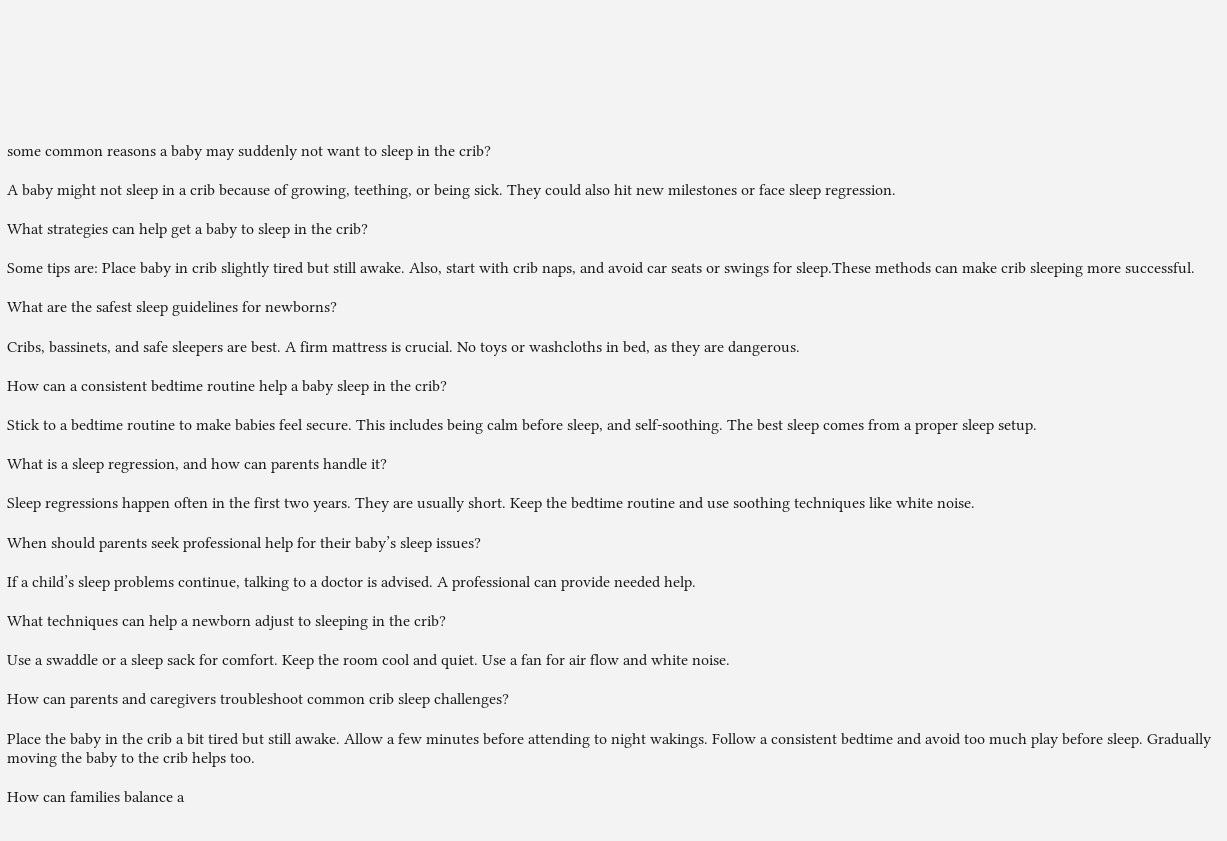some common reasons a baby may suddenly not want to sleep in the crib?

A baby might not sleep in a crib because of growing, teething, or being sick. They could also hit new milestones or face sleep regression.

What strategies can help get a baby to sleep in the crib?

Some tips are: Place baby in crib slightly tired but still awake. Also, start with crib naps, and avoid car seats or swings for sleep.These methods can make crib sleeping more successful.

What are the safest sleep guidelines for newborns?

Cribs, bassinets, and safe sleepers are best. A firm mattress is crucial. No toys or washcloths in bed, as they are dangerous.

How can a consistent bedtime routine help a baby sleep in the crib?

Stick to a bedtime routine to make babies feel secure. This includes being calm before sleep, and self-soothing. The best sleep comes from a proper sleep setup.

What is a sleep regression, and how can parents handle it?

Sleep regressions happen often in the first two years. They are usually short. Keep the bedtime routine and use soothing techniques like white noise.

When should parents seek professional help for their baby’s sleep issues?

If a child’s sleep problems continue, talking to a doctor is advised. A professional can provide needed help.

What techniques can help a newborn adjust to sleeping in the crib?

Use a swaddle or a sleep sack for comfort. Keep the room cool and quiet. Use a fan for air flow and white noise.

How can parents and caregivers troubleshoot common crib sleep challenges?

Place the baby in the crib a bit tired but still awake. Allow a few minutes before attending to night wakings. Follow a consistent bedtime and avoid too much play before sleep. Gradually moving the baby to the crib helps too.

How can families balance a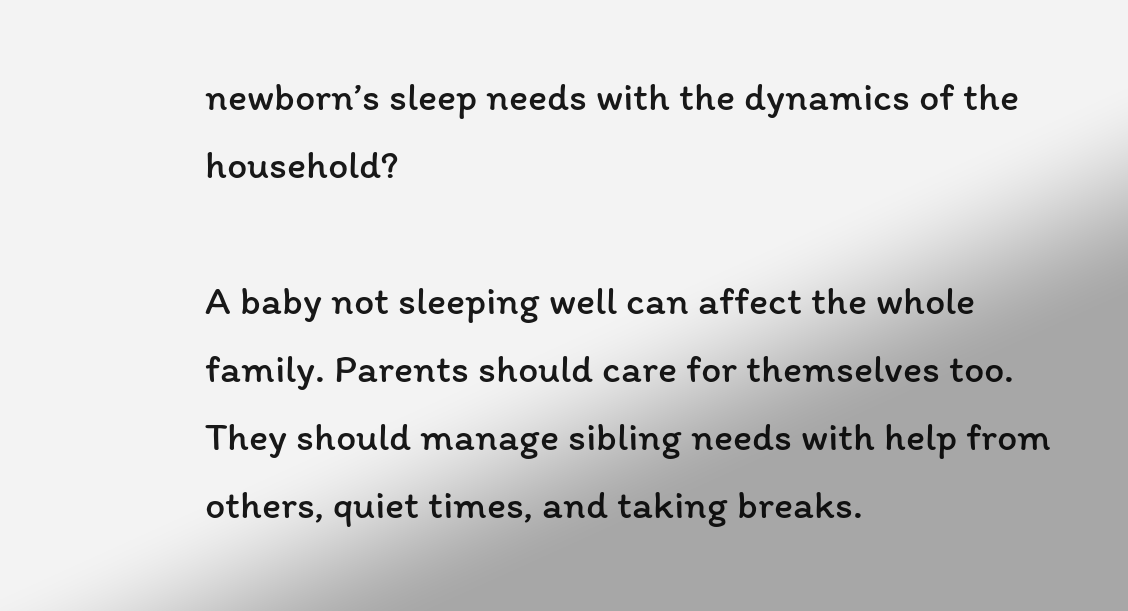newborn’s sleep needs with the dynamics of the household?

A baby not sleeping well can affect the whole family. Parents should care for themselves too. They should manage sibling needs with help from others, quiet times, and taking breaks.